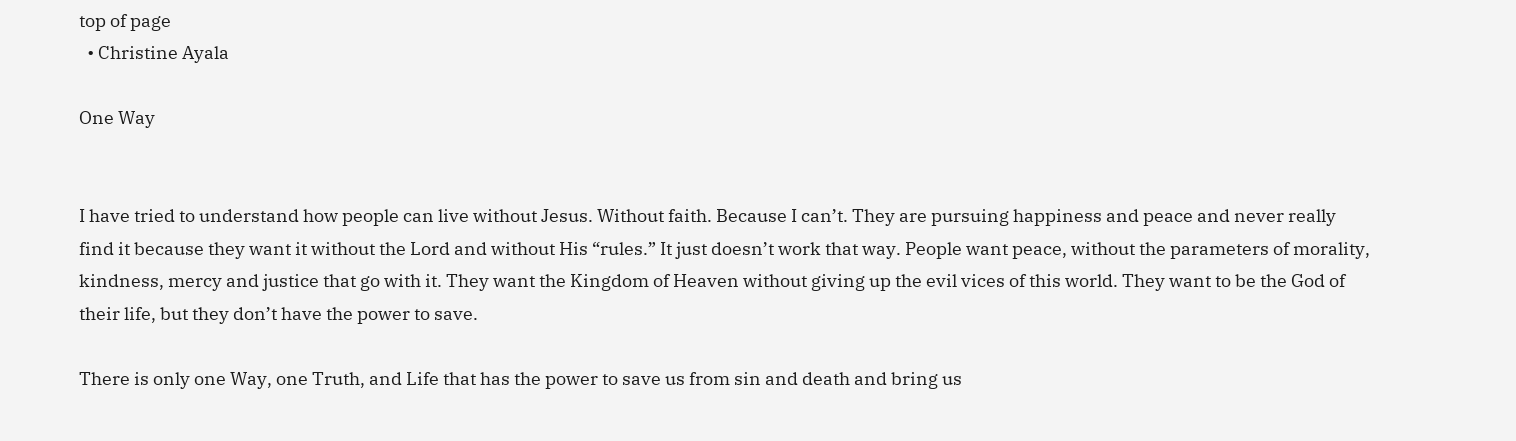top of page
  • Christine Ayala

One Way


I have tried to understand how people can live without Jesus. Without faith. Because I can’t. They are pursuing happiness and peace and never really find it because they want it without the Lord and without His “rules.” It just doesn’t work that way. People want peace, without the parameters of morality, kindness, mercy and justice that go with it. They want the Kingdom of Heaven without giving up the evil vices of this world. They want to be the God of their life, but they don’t have the power to save.

There is only one Way, one Truth, and Life that has the power to save us from sin and death and bring us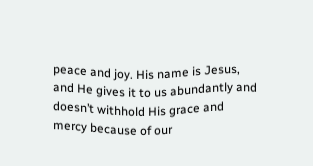peace and joy. His name is Jesus, and He gives it to us abundantly and doesn’t withhold His grace and mercy because of our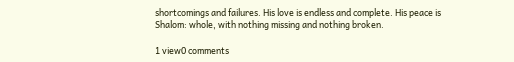shortcomings and failures. His love is endless and complete. His peace is Shalom: whole, with nothing missing and nothing broken.

1 view0 comments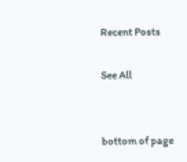Recent Posts

See All


bottom of page